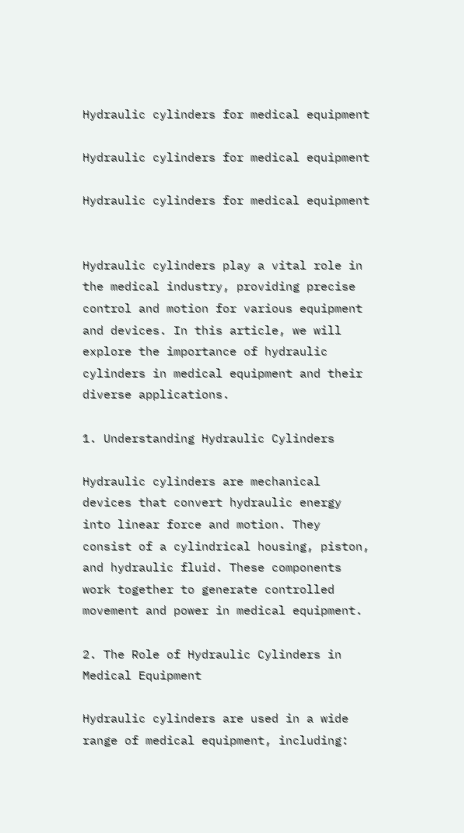Hydraulic cylinders for medical equipment

Hydraulic cylinders for medical equipment

Hydraulic cylinders for medical equipment


Hydraulic cylinders play a vital role in the medical industry, providing precise control and motion for various equipment and devices. In this article, we will explore the importance of hydraulic cylinders in medical equipment and their diverse applications.

1. Understanding Hydraulic Cylinders

Hydraulic cylinders are mechanical devices that convert hydraulic energy into linear force and motion. They consist of a cylindrical housing, piston, and hydraulic fluid. These components work together to generate controlled movement and power in medical equipment.

2. The Role of Hydraulic Cylinders in Medical Equipment

Hydraulic cylinders are used in a wide range of medical equipment, including: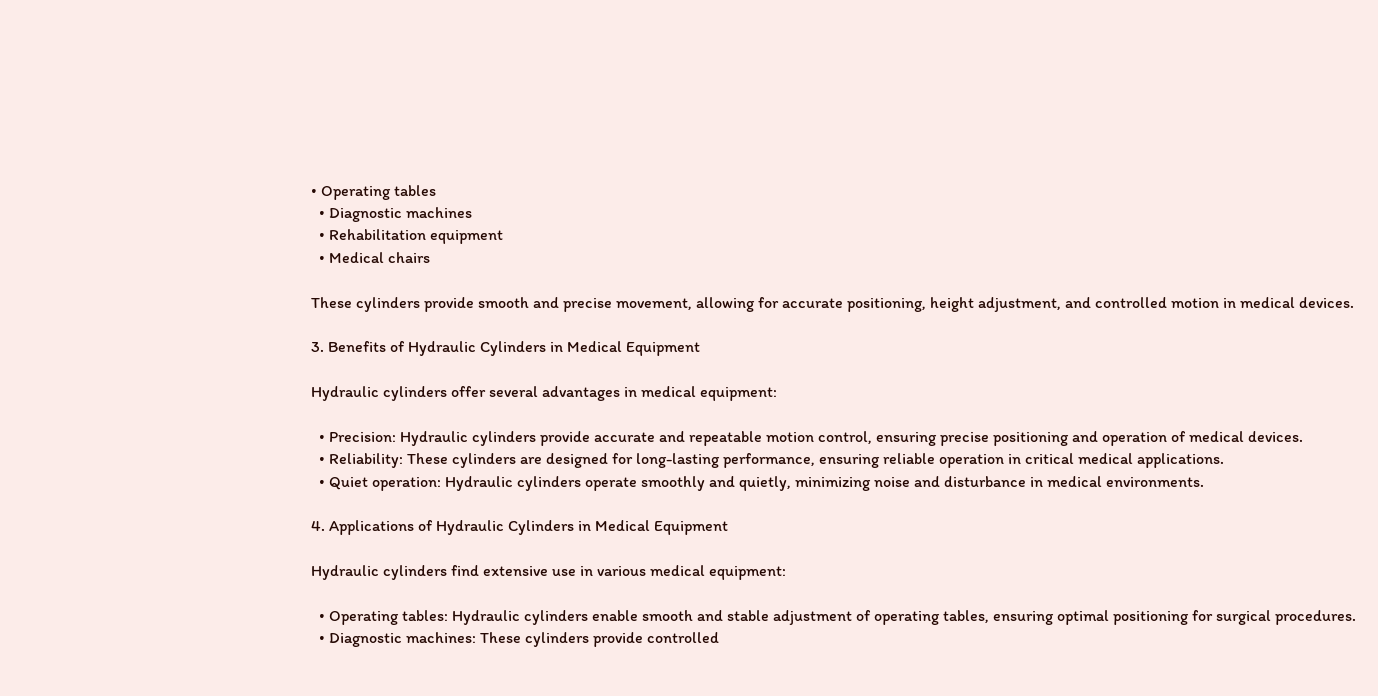• Operating tables
  • Diagnostic machines
  • Rehabilitation equipment
  • Medical chairs

These cylinders provide smooth and precise movement, allowing for accurate positioning, height adjustment, and controlled motion in medical devices.

3. Benefits of Hydraulic Cylinders in Medical Equipment

Hydraulic cylinders offer several advantages in medical equipment:

  • Precision: Hydraulic cylinders provide accurate and repeatable motion control, ensuring precise positioning and operation of medical devices.
  • Reliability: These cylinders are designed for long-lasting performance, ensuring reliable operation in critical medical applications.
  • Quiet operation: Hydraulic cylinders operate smoothly and quietly, minimizing noise and disturbance in medical environments.

4. Applications of Hydraulic Cylinders in Medical Equipment

Hydraulic cylinders find extensive use in various medical equipment:

  • Operating tables: Hydraulic cylinders enable smooth and stable adjustment of operating tables, ensuring optimal positioning for surgical procedures.
  • Diagnostic machines: These cylinders provide controlled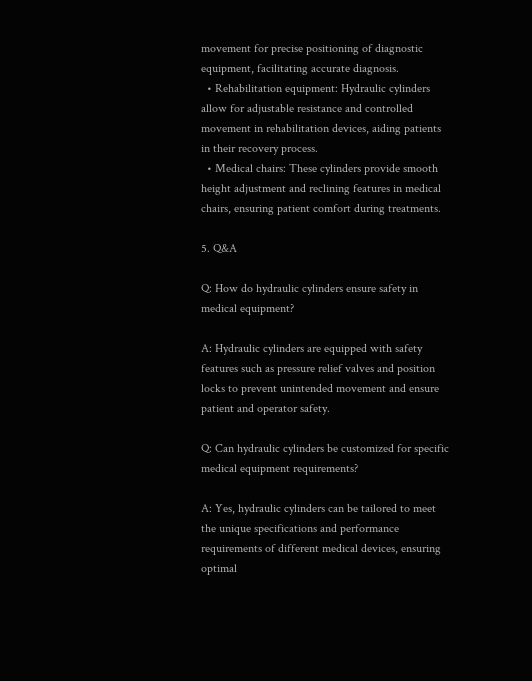movement for precise positioning of diagnostic equipment, facilitating accurate diagnosis.
  • Rehabilitation equipment: Hydraulic cylinders allow for adjustable resistance and controlled movement in rehabilitation devices, aiding patients in their recovery process.
  • Medical chairs: These cylinders provide smooth height adjustment and reclining features in medical chairs, ensuring patient comfort during treatments.

5. Q&A

Q: How do hydraulic cylinders ensure safety in medical equipment?

A: Hydraulic cylinders are equipped with safety features such as pressure relief valves and position locks to prevent unintended movement and ensure patient and operator safety.

Q: Can hydraulic cylinders be customized for specific medical equipment requirements?

A: Yes, hydraulic cylinders can be tailored to meet the unique specifications and performance requirements of different medical devices, ensuring optimal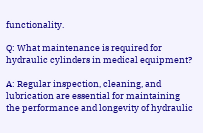functionality.

Q: What maintenance is required for hydraulic cylinders in medical equipment?

A: Regular inspection, cleaning, and lubrication are essential for maintaining the performance and longevity of hydraulic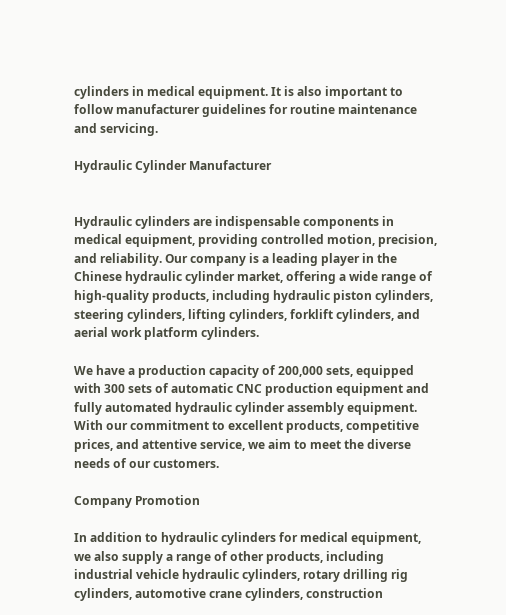cylinders in medical equipment. It is also important to follow manufacturer guidelines for routine maintenance and servicing.

Hydraulic Cylinder Manufacturer


Hydraulic cylinders are indispensable components in medical equipment, providing controlled motion, precision, and reliability. Our company is a leading player in the Chinese hydraulic cylinder market, offering a wide range of high-quality products, including hydraulic piston cylinders, steering cylinders, lifting cylinders, forklift cylinders, and aerial work platform cylinders.

We have a production capacity of 200,000 sets, equipped with 300 sets of automatic CNC production equipment and fully automated hydraulic cylinder assembly equipment. With our commitment to excellent products, competitive prices, and attentive service, we aim to meet the diverse needs of our customers.

Company Promotion

In addition to hydraulic cylinders for medical equipment, we also supply a range of other products, including industrial vehicle hydraulic cylinders, rotary drilling rig cylinders, automotive crane cylinders, construction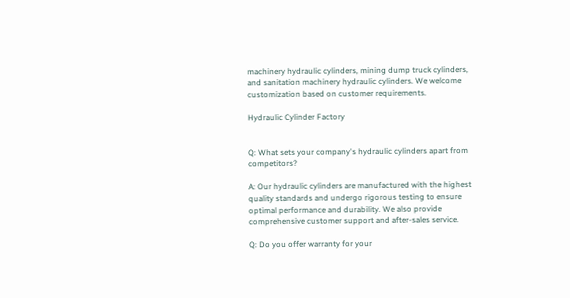machinery hydraulic cylinders, mining dump truck cylinders, and sanitation machinery hydraulic cylinders. We welcome customization based on customer requirements.

Hydraulic Cylinder Factory


Q: What sets your company's hydraulic cylinders apart from competitors?

A: Our hydraulic cylinders are manufactured with the highest quality standards and undergo rigorous testing to ensure optimal performance and durability. We also provide comprehensive customer support and after-sales service.

Q: Do you offer warranty for your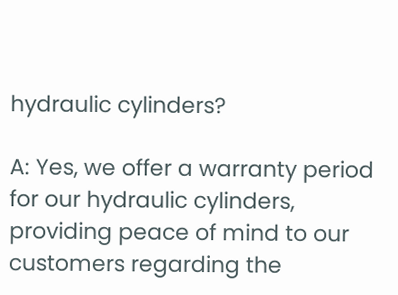hydraulic cylinders?

A: Yes, we offer a warranty period for our hydraulic cylinders, providing peace of mind to our customers regarding the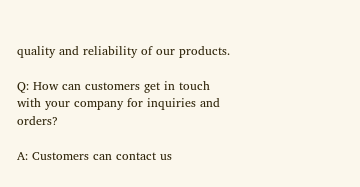quality and reliability of our products.

Q: How can customers get in touch with your company for inquiries and orders?

A: Customers can contact us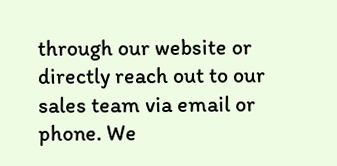through our website or directly reach out to our sales team via email or phone. We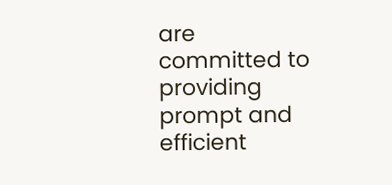are committed to providing prompt and efficient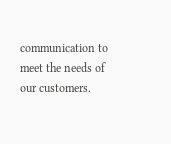communication to meet the needs of our customers.